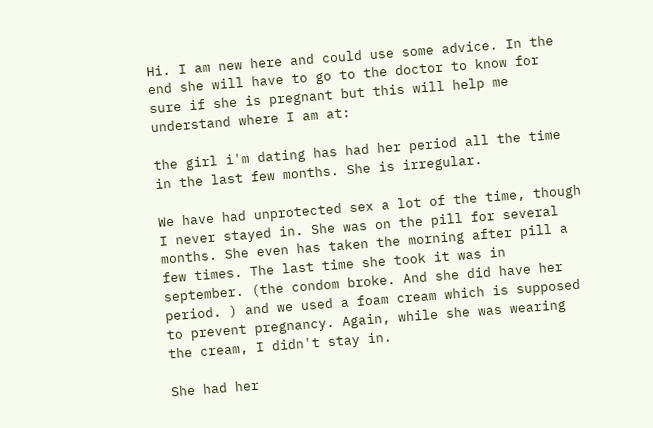Hi. I am new here and could use some advice. In the end she will have to go to the doctor to know for sure if she is pregnant but this will help me understand where I am at:

the girl i'm dating has had her period all the time in the last few months. She is irregular.

We have had unprotected sex a lot of the time, though I never stayed in. She was on the pill for several months. She even has taken the morning after pill a few times. The last time she took it was in september. (the condom broke. And she did have her period. ) and we used a foam cream which is supposed to prevent pregnancy. Again, while she was wearing the cream, I didn't stay in.

She had her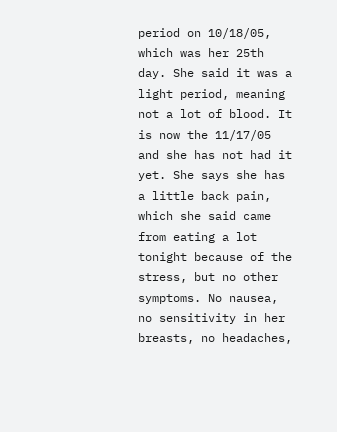period on 10/18/05, which was her 25th day. She said it was a light period, meaning not a lot of blood. It is now the 11/17/05 and she has not had it yet. She says she has a little back pain, which she said came from eating a lot tonight because of the stress, but no other symptoms. No nausea, no sensitivity in her breasts, no headaches,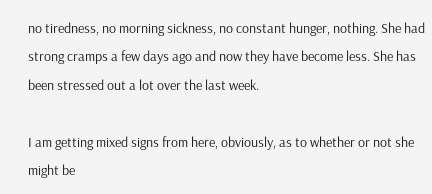no tiredness, no morning sickness, no constant hunger, nothing. She had strong cramps a few days ago and now they have become less. She has been stressed out a lot over the last week.

I am getting mixed signs from here, obviously, as to whether or not she might be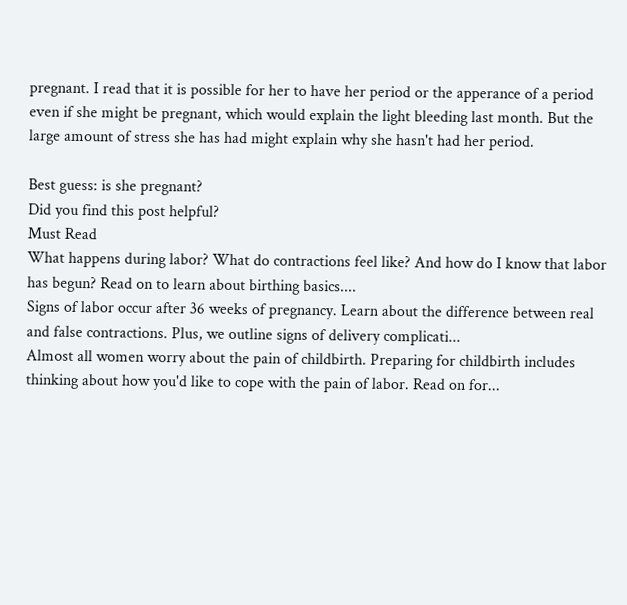pregnant. I read that it is possible for her to have her period or the apperance of a period even if she might be pregnant, which would explain the light bleeding last month. But the large amount of stress she has had might explain why she hasn't had her period.

Best guess: is she pregnant?
Did you find this post helpful?
Must Read
What happens during labor? What do contractions feel like? And how do I know that labor has begun? Read on to learn about birthing basics....
Signs of labor occur after 36 weeks of pregnancy. Learn about the difference between real and false contractions. Plus, we outline signs of delivery complicati...
Almost all women worry about the pain of childbirth. Preparing for childbirth includes thinking about how you'd like to cope with the pain of labor. Read on for...